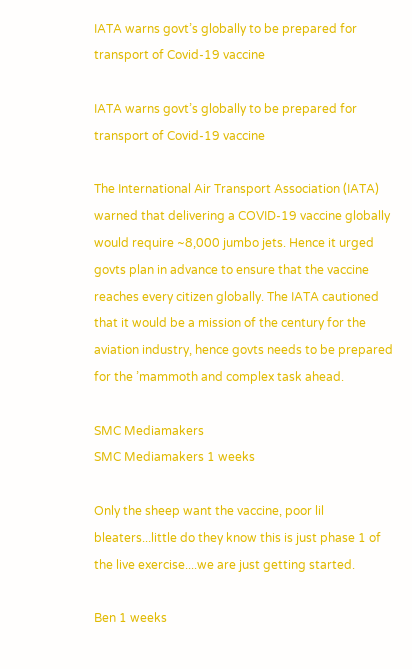IATA warns govt’s globally to be prepared for transport of Covid-19 vaccine

IATA warns govt’s globally to be prepared for transport of Covid-19 vaccine

The International Air Transport Association (IATA) warned that delivering a COVID-19 vaccine globally would require ~8,000 jumbo jets. Hence it urged govts plan in advance to ensure that the vaccine reaches every citizen globally. The IATA cautioned that it would be a mission of the century for the aviation industry, hence govts needs to be prepared for the ’mammoth and complex task ahead.

SMC Mediamakers
SMC Mediamakers 1 weeks

Only the sheep want the vaccine, poor lil bleaters...little do they know this is just phase 1 of the live exercise....we are just getting started.

Ben 1 weeks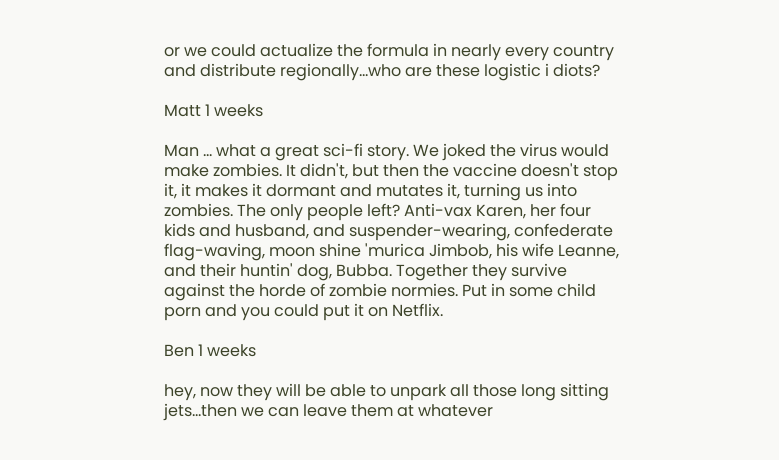or we could actualize the formula in nearly every country and distribute regionally...who are these logistic i diots?

Matt 1 weeks

Man ... what a great sci-fi story. We joked the virus would make zombies. It didn't, but then the vaccine doesn't stop it, it makes it dormant and mutates it, turning us into zombies. The only people left? Anti-vax Karen, her four kids and husband, and suspender-wearing, confederate flag-waving, moon shine 'murica Jimbob, his wife Leanne, and their huntin' dog, Bubba. Together they survive against the horde of zombie normies. Put in some child porn and you could put it on Netflix.

Ben 1 weeks

hey, now they will be able to unpark all those long sitting jets...then we can leave them at whatever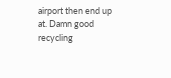airport then end up at. Damn good recycling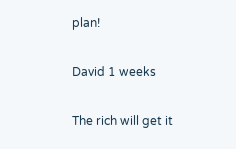plan!

David 1 weeks

The rich will get it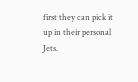first they can pick it up in their personal Jets.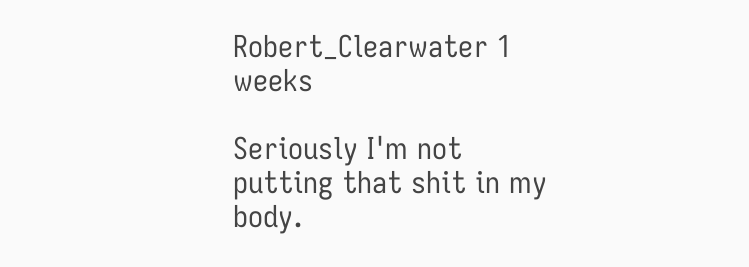Robert_Clearwater 1 weeks

Seriously I'm not putting that shit in my body.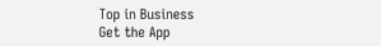Top in Business
Get the App